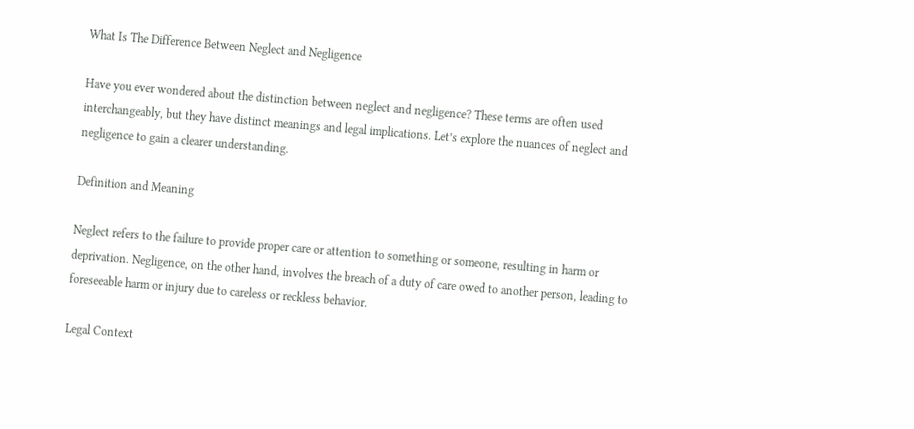What Is The Difference Between Neglect and Negligence

Have you ever wondered about the distinction between neglect and negligence? These terms are often used interchangeably, but they have distinct meanings and legal implications. Let’s explore the nuances of neglect and negligence to gain a clearer understanding.

Definition and Meaning

Neglect refers to the failure to provide proper care or attention to something or someone, resulting in harm or deprivation. Negligence, on the other hand, involves the breach of a duty of care owed to another person, leading to foreseeable harm or injury due to careless or reckless behavior.

Legal Context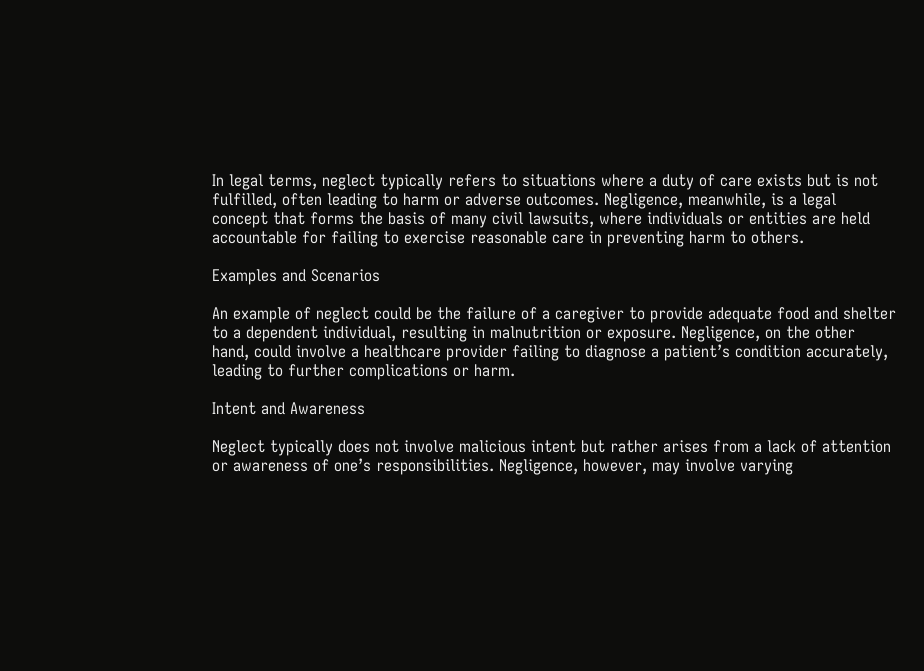In legal terms, neglect typically refers to situations where a duty of care exists but is not fulfilled, often leading to harm or adverse outcomes. Negligence, meanwhile, is a legal concept that forms the basis of many civil lawsuits, where individuals or entities are held accountable for failing to exercise reasonable care in preventing harm to others.

Examples and Scenarios

An example of neglect could be the failure of a caregiver to provide adequate food and shelter to a dependent individual, resulting in malnutrition or exposure. Negligence, on the other hand, could involve a healthcare provider failing to diagnose a patient’s condition accurately, leading to further complications or harm.

Intent and Awareness

Neglect typically does not involve malicious intent but rather arises from a lack of attention or awareness of one’s responsibilities. Negligence, however, may involve varying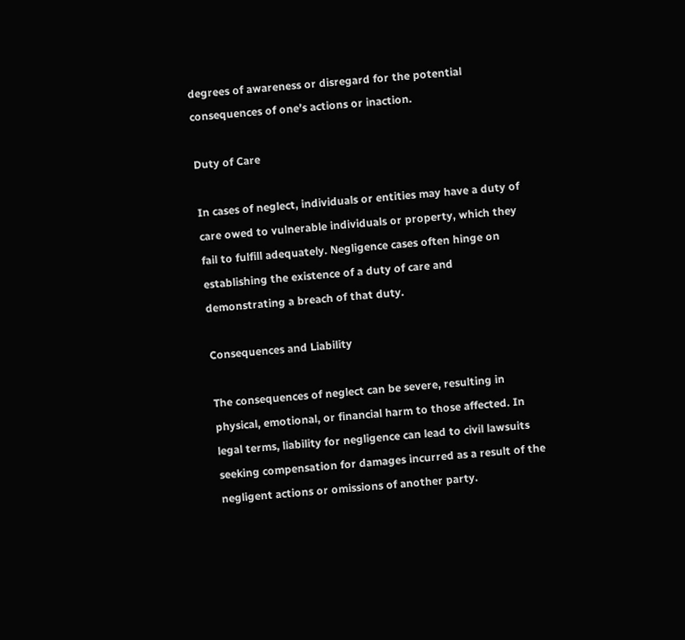degrees of awareness or disregard for the potential consequences of one’s actions or inaction.

Duty of Care

In cases of neglect, individuals or entities may have a duty of care owed to vulnerable individuals or property, which they fail to fulfill adequately. Negligence cases often hinge on establishing the existence of a duty of care and demonstrating a breach of that duty.

Consequences and Liability

The consequences of neglect can be severe, resulting in physical, emotional, or financial harm to those affected. In legal terms, liability for negligence can lead to civil lawsuits seeking compensation for damages incurred as a result of the negligent actions or omissions of another party.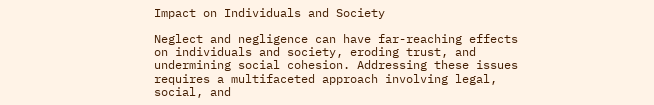Impact on Individuals and Society

Neglect and negligence can have far-reaching effects on individuals and society, eroding trust, and undermining social cohesion. Addressing these issues requires a multifaceted approach involving legal, social, and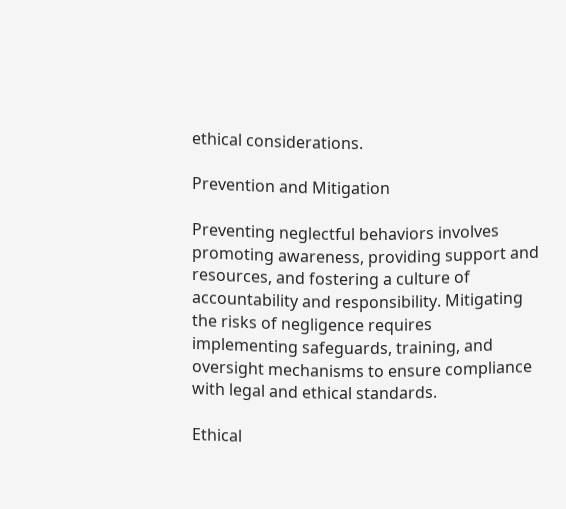ethical considerations.

Prevention and Mitigation

Preventing neglectful behaviors involves promoting awareness, providing support and resources, and fostering a culture of accountability and responsibility. Mitigating the risks of negligence requires implementing safeguards, training, and oversight mechanisms to ensure compliance with legal and ethical standards.

Ethical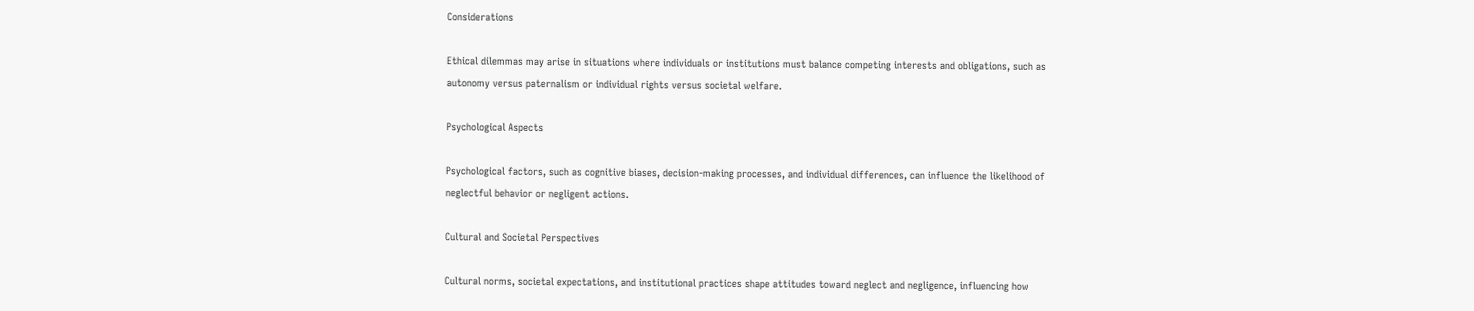Considerations

Ethical dilemmas may arise in situations where individuals or institutions must balance competing interests and obligations, such as autonomy versus paternalism or individual rights versus societal welfare.

Psychological Aspects

Psychological factors, such as cognitive biases, decision-making processes, and individual differences, can influence the likelihood of neglectful behavior or negligent actions.

Cultural and Societal Perspectives

Cultural norms, societal expectations, and institutional practices shape attitudes toward neglect and negligence, influencing how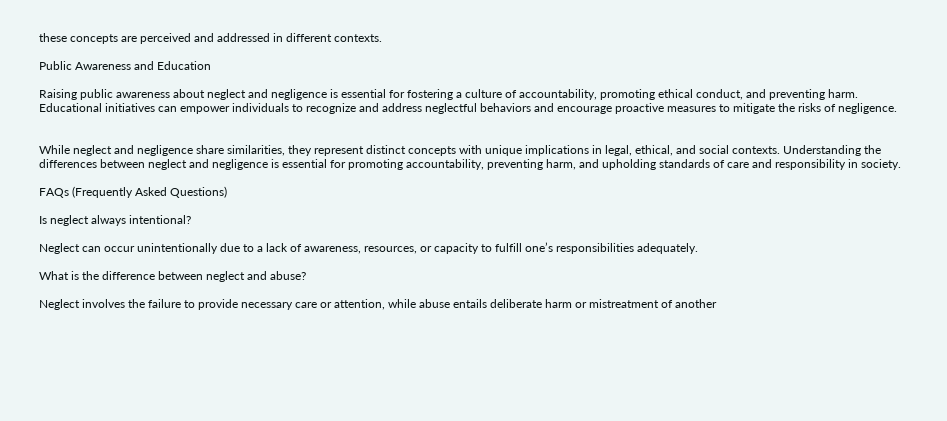these concepts are perceived and addressed in different contexts.

Public Awareness and Education

Raising public awareness about neglect and negligence is essential for fostering a culture of accountability, promoting ethical conduct, and preventing harm. Educational initiatives can empower individuals to recognize and address neglectful behaviors and encourage proactive measures to mitigate the risks of negligence.


While neglect and negligence share similarities, they represent distinct concepts with unique implications in legal, ethical, and social contexts. Understanding the differences between neglect and negligence is essential for promoting accountability, preventing harm, and upholding standards of care and responsibility in society.

FAQs (Frequently Asked Questions)

Is neglect always intentional?

Neglect can occur unintentionally due to a lack of awareness, resources, or capacity to fulfill one’s responsibilities adequately.

What is the difference between neglect and abuse?

Neglect involves the failure to provide necessary care or attention, while abuse entails deliberate harm or mistreatment of another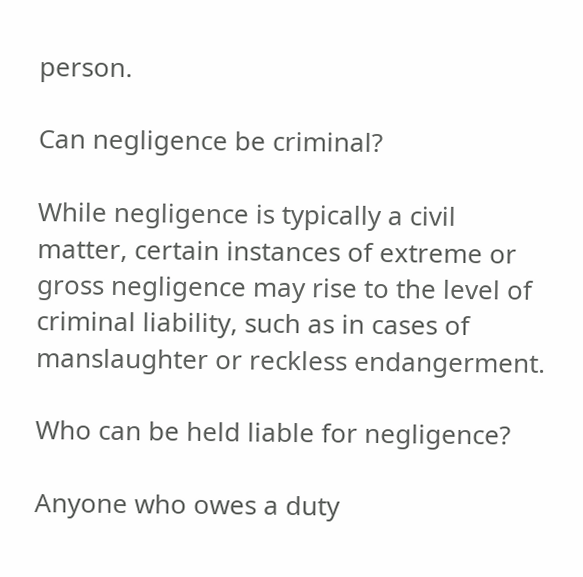person.

Can negligence be criminal?

While negligence is typically a civil matter, certain instances of extreme or gross negligence may rise to the level of criminal liability, such as in cases of manslaughter or reckless endangerment.

Who can be held liable for negligence?

Anyone who owes a duty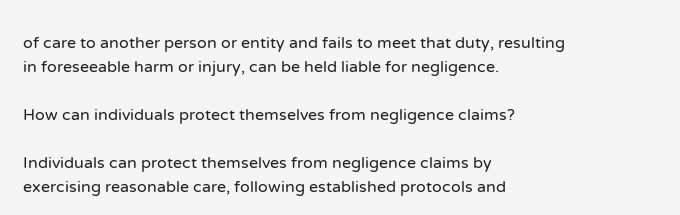of care to another person or entity and fails to meet that duty, resulting in foreseeable harm or injury, can be held liable for negligence.

How can individuals protect themselves from negligence claims?

Individuals can protect themselves from negligence claims by exercising reasonable care, following established protocols and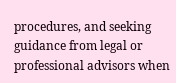procedures, and seeking guidance from legal or professional advisors when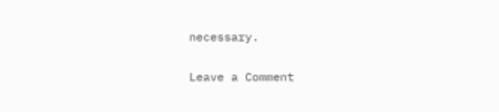necessary.

Leave a Comment